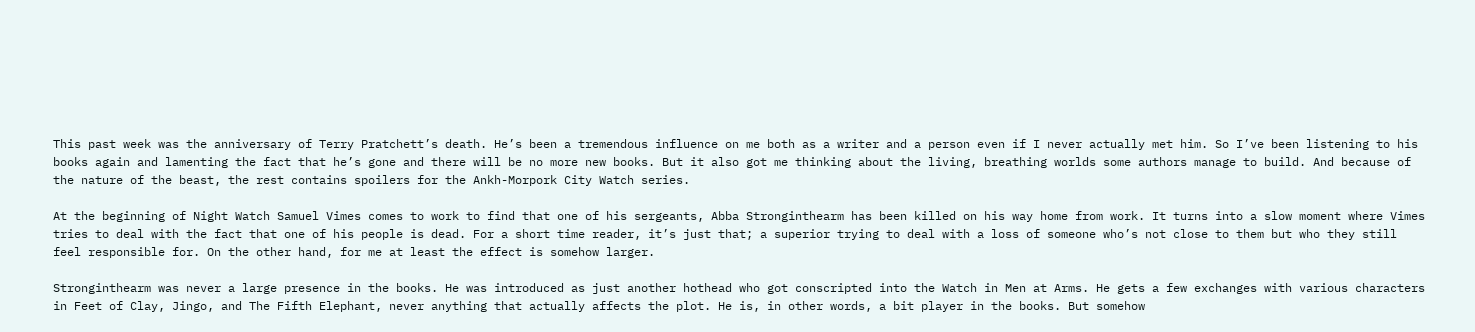This past week was the anniversary of Terry Pratchett’s death. He’s been a tremendous influence on me both as a writer and a person even if I never actually met him. So I’ve been listening to his books again and lamenting the fact that he’s gone and there will be no more new books. But it also got me thinking about the living, breathing worlds some authors manage to build. And because of the nature of the beast, the rest contains spoilers for the Ankh-Morpork City Watch series.

At the beginning of Night Watch Samuel Vimes comes to work to find that one of his sergeants, Abba Stronginthearm has been killed on his way home from work. It turns into a slow moment where Vimes tries to deal with the fact that one of his people is dead. For a short time reader, it’s just that; a superior trying to deal with a loss of someone who’s not close to them but who they still feel responsible for. On the other hand, for me at least the effect is somehow larger.

Stronginthearm was never a large presence in the books. He was introduced as just another hothead who got conscripted into the Watch in Men at Arms. He gets a few exchanges with various characters in Feet of Clay, Jingo, and The Fifth Elephant, never anything that actually affects the plot. He is, in other words, a bit player in the books. But somehow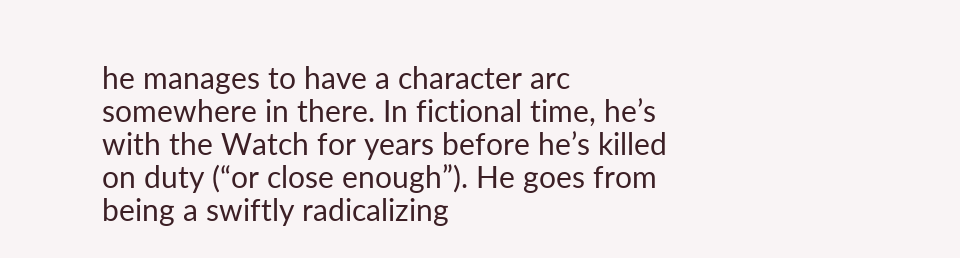he manages to have a character arc somewhere in there. In fictional time, he’s with the Watch for years before he’s killed on duty (“or close enough”). He goes from being a swiftly radicalizing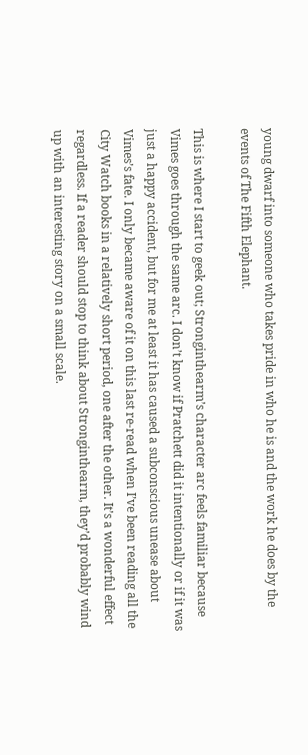young dwarf into someone who takes pride in who he is and the work he does by the events of The Fifth Elephant.

This is where I start to geek out; Stronginthearm’s character arc feels familiar because Vimes goes through the same arc. I don’t know if Pratchett did it intentionally or if it was just a happy accident, but for me at least it has caused a subconscious unease about Vimes’s fate. I only became aware of it on this last re-read when I’ve been reading all the City Watch books in a relatively short period, one after the other. It’s a wonderful effect regardless. If a reader should stop to think about Stronginthearm, they’d probably wind up with an interesting story on a small scale.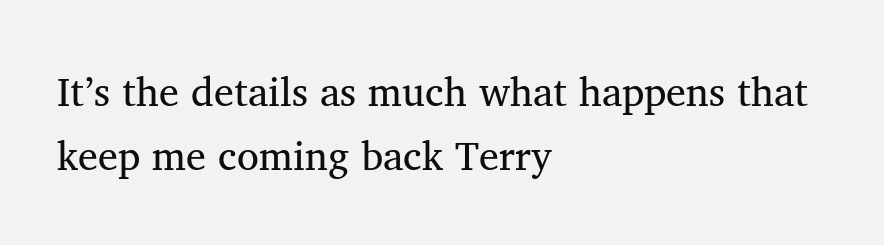It’s the details as much what happens that keep me coming back Terry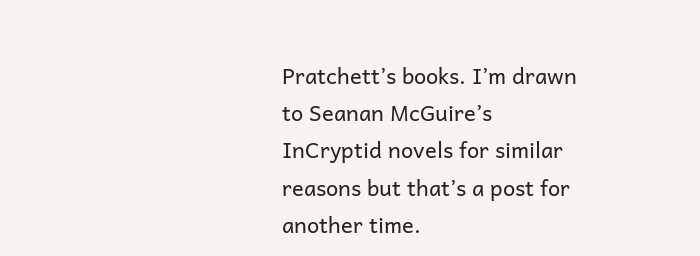Pratchett’s books. I’m drawn to Seanan McGuire’s InCryptid novels for similar reasons but that’s a post for another time.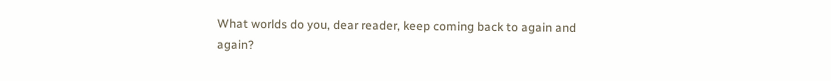What worlds do you, dear reader, keep coming back to again and again?